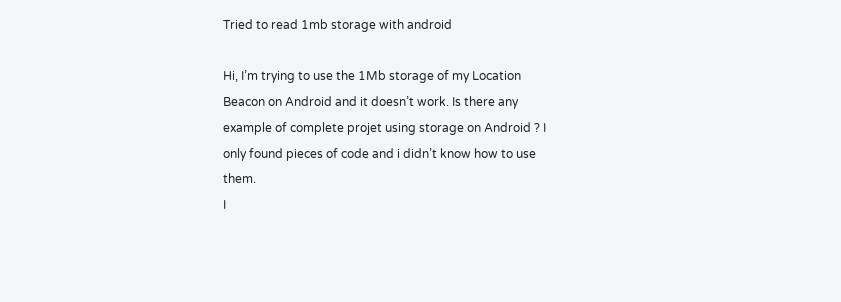Tried to read 1mb storage with android

Hi, I’m trying to use the 1Mb storage of my Location Beacon on Android and it doesn’t work. Is there any example of complete projet using storage on Android ? I only found pieces of code and i didn’t know how to use them.
I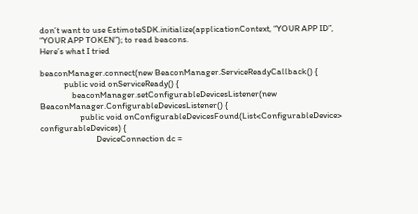don’t want to use EstimoteSDK.initialize(applicationContext, “YOUR APP ID”, “YOUR APP TOKEN”); to read beacons.
Here’s what I tried

beaconManager.connect(new BeaconManager.ServiceReadyCallback() {
            public void onServiceReady() {
                beaconManager.setConfigurableDevicesListener(new BeaconManager.ConfigurableDevicesListener() {
                    public void onConfigurableDevicesFound(List<ConfigurableDevice> configurableDevices) {
                            DeviceConnection dc =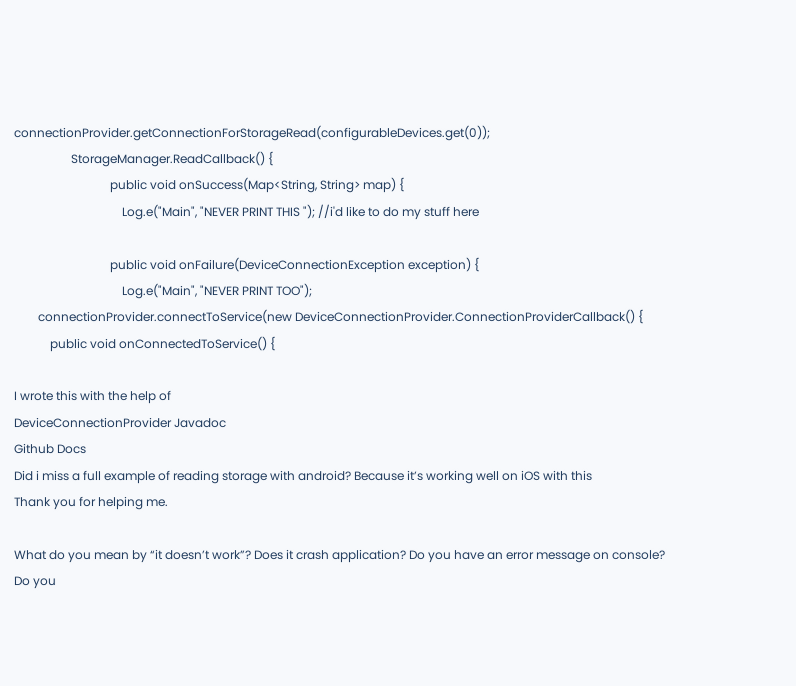connectionProvider.getConnectionForStorageRead(configurableDevices.get(0));
                   StorageManager.ReadCallback() {
                                public void onSuccess(Map<String, String> map) {
                                    Log.e("Main", "NEVER PRINT THIS "); //i'd like to do my stuff here

                                public void onFailure(DeviceConnectionException exception) {
                                    Log.e("Main", "NEVER PRINT TOO");
        connectionProvider.connectToService(new DeviceConnectionProvider.ConnectionProviderCallback() {
            public void onConnectedToService() {

I wrote this with the help of
DeviceConnectionProvider Javadoc
Github Docs
Did i miss a full example of reading storage with android? Because it’s working well on iOS with this
Thank you for helping me.

What do you mean by “it doesn’t work”? Does it crash application? Do you have an error message on console?
Do you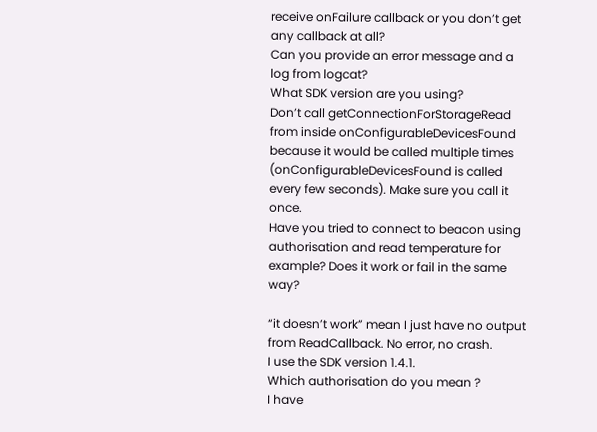receive onFailure callback or you don’t get any callback at all?
Can you provide an error message and a log from logcat?
What SDK version are you using?
Don’t call getConnectionForStorageRead from inside onConfigurableDevicesFound because it would be called multiple times (onConfigurableDevicesFound is called every few seconds). Make sure you call it once.
Have you tried to connect to beacon using authorisation and read temperature for example? Does it work or fail in the same way?

“it doesn’t work” mean I just have no output from ReadCallback. No error, no crash.
I use the SDK version 1.4.1.
Which authorisation do you mean ?
I have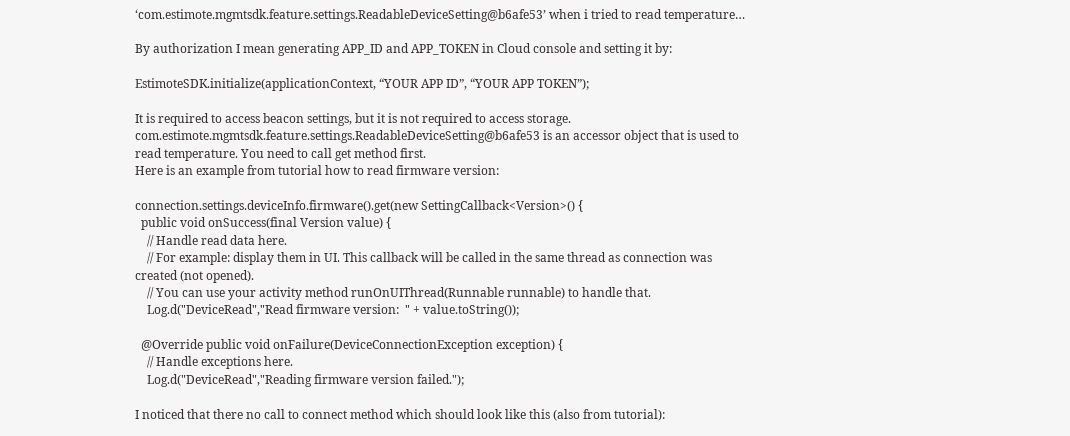‘com.estimote.mgmtsdk.feature.settings.ReadableDeviceSetting@b6afe53’ when i tried to read temperature…

By authorization I mean generating APP_ID and APP_TOKEN in Cloud console and setting it by:

EstimoteSDK.initialize(applicationContext, “YOUR APP ID”, “YOUR APP TOKEN”);

It is required to access beacon settings, but it is not required to access storage.
com.estimote.mgmtsdk.feature.settings.ReadableDeviceSetting@b6afe53 is an accessor object that is used to read temperature. You need to call get method first.
Here is an example from tutorial how to read firmware version:

connection.settings.deviceInfo.firmware().get(new SettingCallback<Version>() {
  public void onSuccess(final Version value) {
    // Handle read data here.
    // For example: display them in UI. This callback will be called in the same thread as connection was created (not opened).
    // You can use your activity method runOnUIThread(Runnable runnable) to handle that.
    Log.d("DeviceRead","Read firmware version:  " + value.toString());

  @Override public void onFailure(DeviceConnectionException exception) {
    // Handle exceptions here.
    Log.d("DeviceRead","Reading firmware version failed.");

I noticed that there no call to connect method which should look like this (also from tutorial):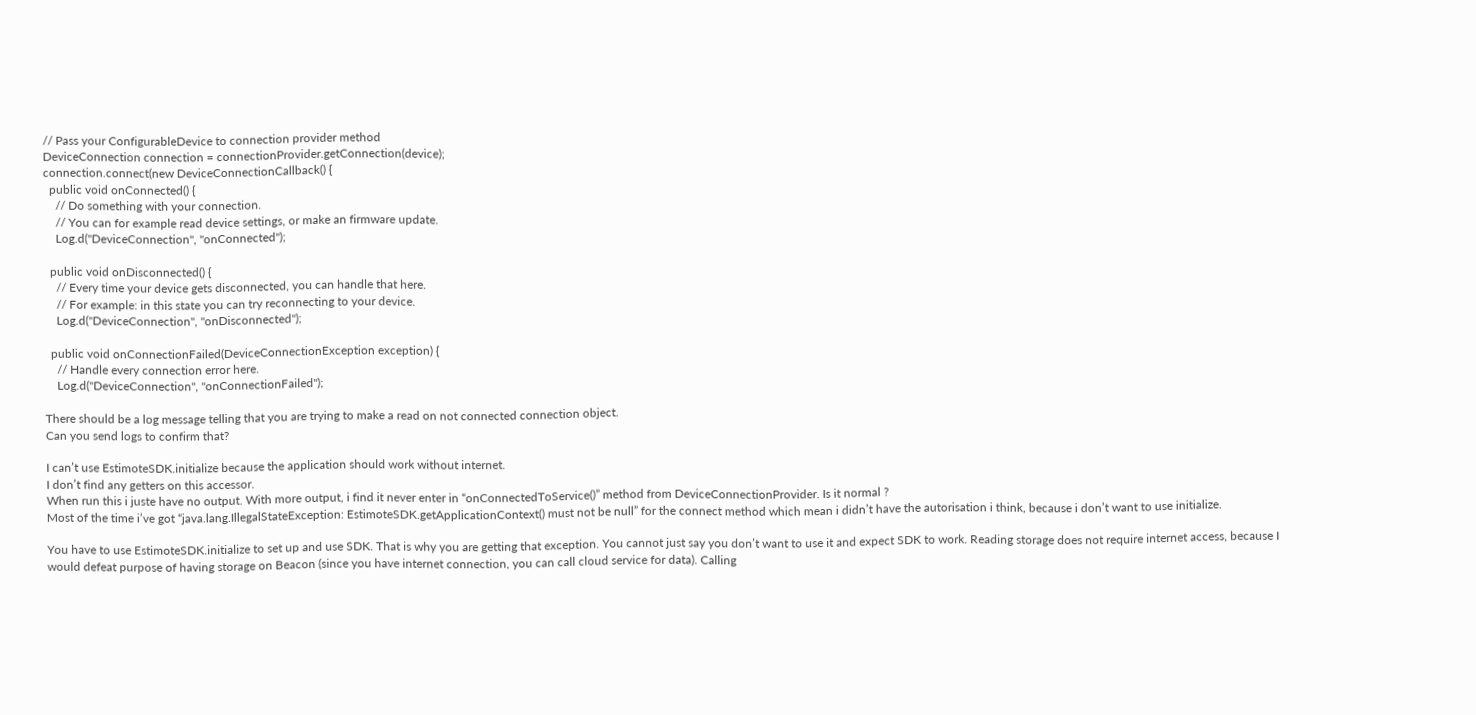// Pass your ConfigurableDevice to connection provider method
DeviceConnection connection = connectionProvider.getConnection(device);
connection.connect(new DeviceConnectionCallback() {
  public void onConnected() {
    // Do something with your connection.
    // You can for example read device settings, or make an firmware update.
    Log.d("DeviceConnection", "onConnected");

  public void onDisconnected() {
    // Every time your device gets disconnected, you can handle that here.
    // For example: in this state you can try reconnecting to your device.
    Log.d("DeviceConnection", "onDisconnected");

  public void onConnectionFailed(DeviceConnectionException exception) {
    // Handle every connection error here.
    Log.d("DeviceConnection", "onConnectionFailed");

There should be a log message telling that you are trying to make a read on not connected connection object.
Can you send logs to confirm that?

I can’t use EstimoteSDK.initialize because the application should work without internet.
I don’t find any getters on this accessor.
When run this i juste have no output. With more output, i find it never enter in “onConnectedToService()” method from DeviceConnectionProvider. Is it normal ?
Most of the time i’ve got “java.lang.IllegalStateException: EstimoteSDK.getApplicationContext() must not be null” for the connect method which mean i didn’t have the autorisation i think, because i don’t want to use initialize.

You have to use EstimoteSDK.initialize to set up and use SDK. That is why you are getting that exception. You cannot just say you don’t want to use it and expect SDK to work. Reading storage does not require internet access, because I would defeat purpose of having storage on Beacon (since you have internet connection, you can call cloud service for data). Calling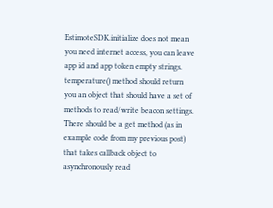EstimoteSDK.initialize does not mean you need internet access, you can leave app id and app token empty strings.
temperature() method should return you an object that should have a set of methods to read/write beacon settings. There should be a get method (as in example code from my previous post) that takes callback object to asynchronously read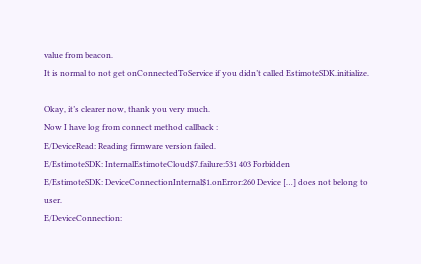value from beacon.
It is normal to not get onConnectedToService if you didn’t called EstimoteSDK.initialize.

Okay, it’s clearer now, thank you very much.
Now I have log from connect method callback :
E/DeviceRead: Reading firmware version failed.
E/EstimoteSDK: InternalEstimoteCloud$7.failure:531 403 Forbidden
E/EstimoteSDK: DeviceConnectionInternal$1.onError:260 Device […] does not belong to user.
E/DeviceConnection: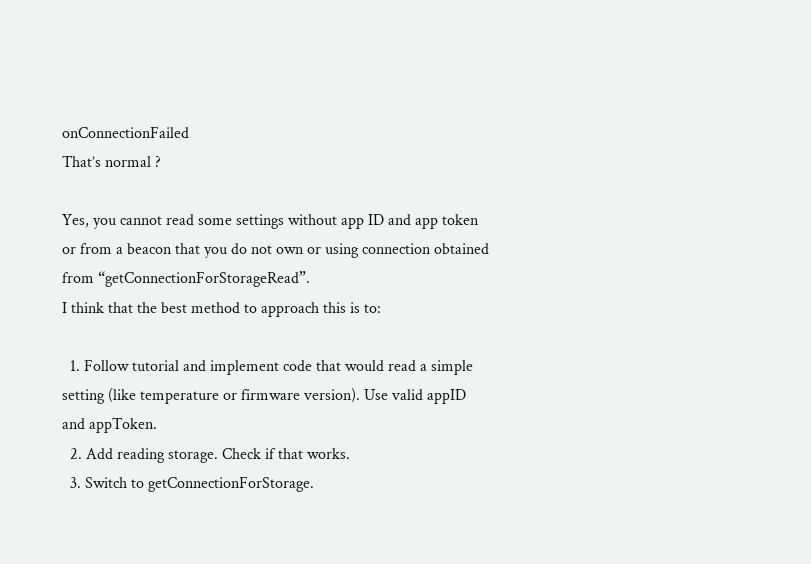onConnectionFailed
That’s normal ?

Yes, you cannot read some settings without app ID and app token or from a beacon that you do not own or using connection obtained from “getConnectionForStorageRead”.
I think that the best method to approach this is to:

  1. Follow tutorial and implement code that would read a simple setting (like temperature or firmware version). Use valid appID and appToken.
  2. Add reading storage. Check if that works.
  3. Switch to getConnectionForStorage.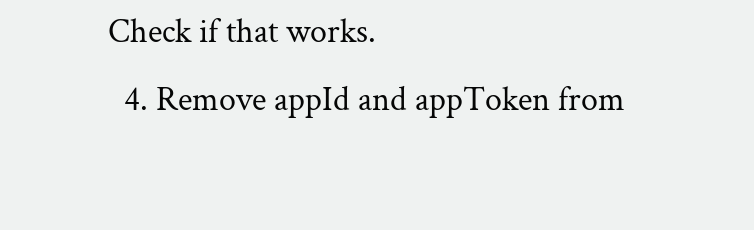Check if that works.
  4. Remove appId and appToken from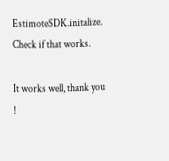EstimoteSDK.initalize. Check if that works.

It works well, thank you !